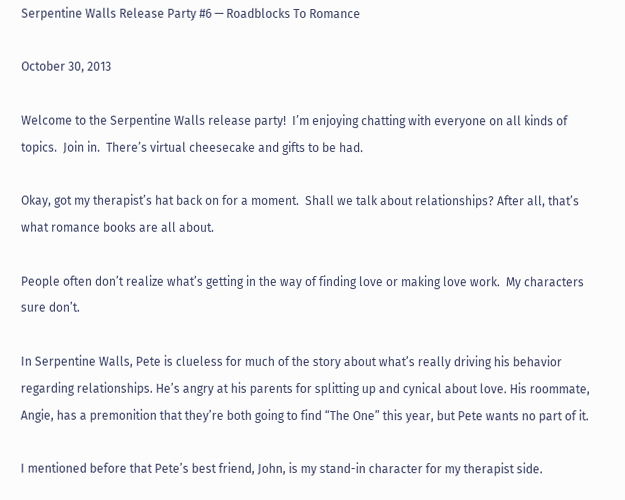Serpentine Walls Release Party #6 — Roadblocks To Romance

October 30, 2013

Welcome to the Serpentine Walls release party!  I’m enjoying chatting with everyone on all kinds of topics.  Join in.  There’s virtual cheesecake and gifts to be had.

Okay, got my therapist’s hat back on for a moment.  Shall we talk about relationships? After all, that’s what romance books are all about.

People often don’t realize what’s getting in the way of finding love or making love work.  My characters sure don’t.

In Serpentine Walls, Pete is clueless for much of the story about what’s really driving his behavior regarding relationships. He’s angry at his parents for splitting up and cynical about love. His roommate, Angie, has a premonition that they’re both going to find “The One” this year, but Pete wants no part of it.

I mentioned before that Pete’s best friend, John, is my stand-in character for my therapist side.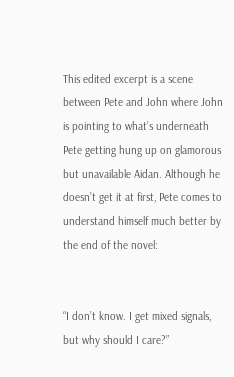This edited excerpt is a scene between Pete and John where John is pointing to what’s underneath Pete getting hung up on glamorous but unavailable Aidan. Although he doesn’t get it at first, Pete comes to understand himself much better by the end of the novel:


“I don’t know. I get mixed signals, but why should I care?”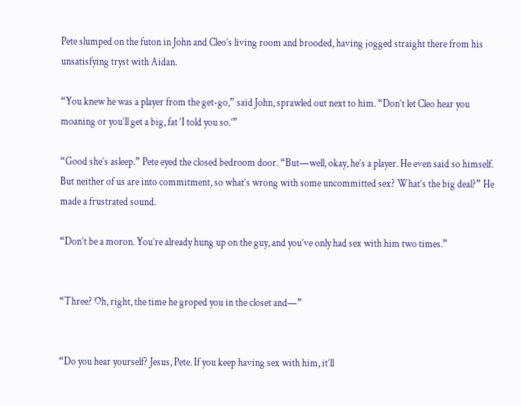Pete slumped on the futon in John and Cleo’s living room and brooded, having jogged straight there from his unsatisfying tryst with Aidan.

“You knew he was a player from the get-go,” said John, sprawled out next to him. “Don’t let Cleo hear you moaning or you’ll get a big, fat ‘I told you so.’”

“Good she’s asleep.” Pete eyed the closed bedroom door. “But—well, okay, he’s a player. He even said so himself. But neither of us are into commitment, so what’s wrong with some uncommitted sex? What’s the big deal?” He made a frustrated sound.

“Don’t be a moron. You’re already hung up on the guy, and you’ve only had sex with him two times.”


“Three? Oh, right, the time he groped you in the closet and—”


“Do you hear yourself? Jesus, Pete. If you keep having sex with him, it’ll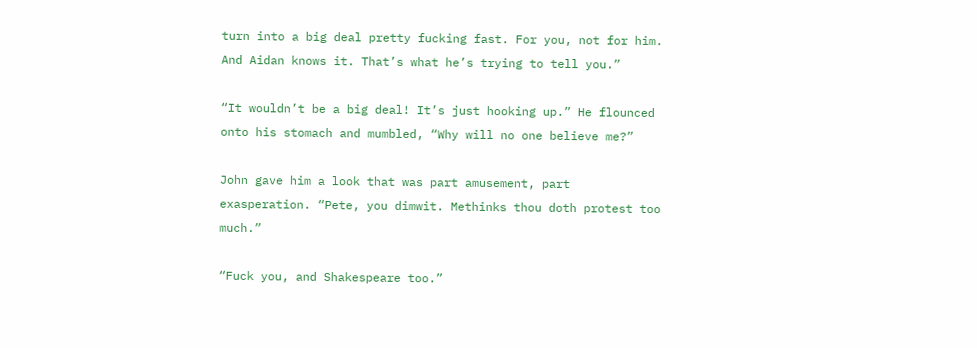turn into a big deal pretty fucking fast. For you, not for him. And Aidan knows it. That’s what he’s trying to tell you.”

“It wouldn’t be a big deal! It’s just hooking up.” He flounced onto his stomach and mumbled, “Why will no one believe me?”

John gave him a look that was part amusement, part exasperation. “Pete, you dimwit. Methinks thou doth protest too much.”

“Fuck you, and Shakespeare too.”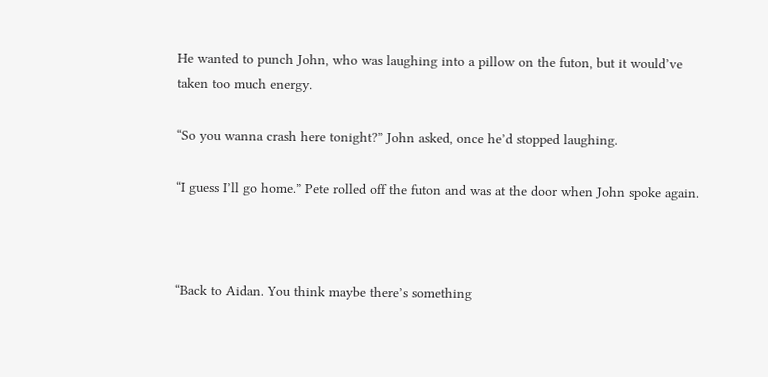He wanted to punch John, who was laughing into a pillow on the futon, but it would’ve taken too much energy.

“So you wanna crash here tonight?” John asked, once he’d stopped laughing.

“I guess I’ll go home.” Pete rolled off the futon and was at the door when John spoke again.



“Back to Aidan. You think maybe there’s something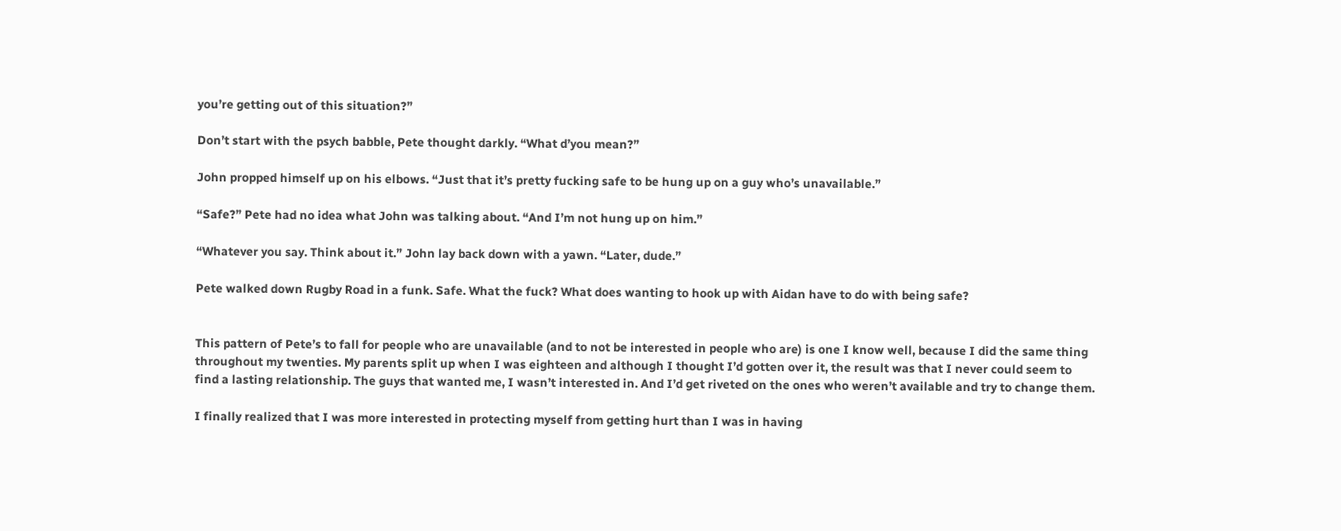you’re getting out of this situation?”

Don’t start with the psych babble, Pete thought darkly. “What d’you mean?”

John propped himself up on his elbows. “Just that it’s pretty fucking safe to be hung up on a guy who’s unavailable.”

“Safe?” Pete had no idea what John was talking about. “And I’m not hung up on him.”

“Whatever you say. Think about it.” John lay back down with a yawn. “Later, dude.”

Pete walked down Rugby Road in a funk. Safe. What the fuck? What does wanting to hook up with Aidan have to do with being safe?


This pattern of Pete’s to fall for people who are unavailable (and to not be interested in people who are) is one I know well, because I did the same thing throughout my twenties. My parents split up when I was eighteen and although I thought I’d gotten over it, the result was that I never could seem to find a lasting relationship. The guys that wanted me, I wasn’t interested in. And I’d get riveted on the ones who weren’t available and try to change them.

I finally realized that I was more interested in protecting myself from getting hurt than I was in having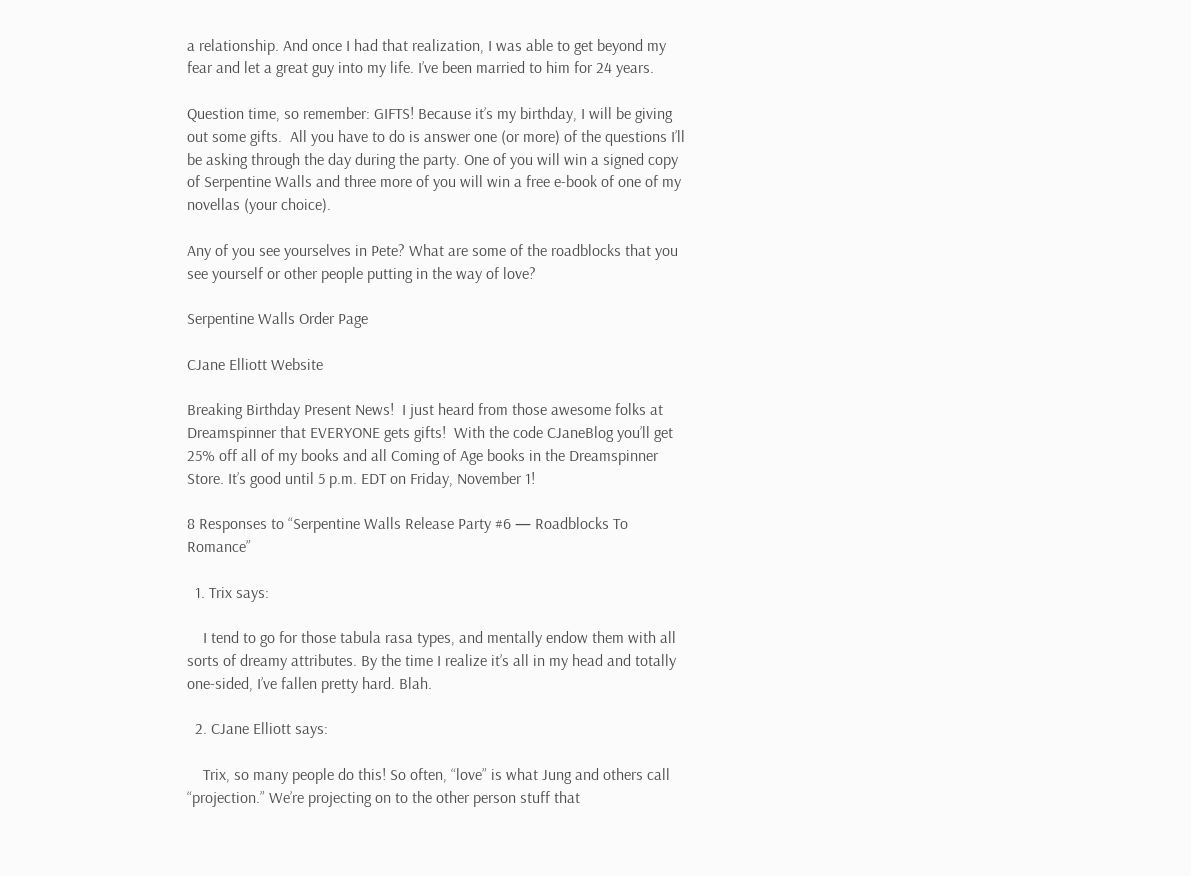a relationship. And once I had that realization, I was able to get beyond my fear and let a great guy into my life. I’ve been married to him for 24 years.

Question time, so remember: GIFTS! Because it’s my birthday, I will be giving out some gifts.  All you have to do is answer one (or more) of the questions I’ll be asking through the day during the party. One of you will win a signed copy of Serpentine Walls and three more of you will win a free e-book of one of my novellas (your choice).

Any of you see yourselves in Pete? What are some of the roadblocks that you see yourself or other people putting in the way of love?

Serpentine Walls Order Page

CJane Elliott Website

Breaking Birthday Present News!  I just heard from those awesome folks at Dreamspinner that EVERYONE gets gifts!  With the code CJaneBlog you’ll get 25% off all of my books and all Coming of Age books in the Dreamspinner Store. It’s good until 5 p.m. EDT on Friday, November 1!

8 Responses to “Serpentine Walls Release Party #6 — Roadblocks To Romance”

  1. Trix says:

    I tend to go for those tabula rasa types, and mentally endow them with all sorts of dreamy attributes. By the time I realize it’s all in my head and totally one-sided, I’ve fallen pretty hard. Blah.

  2. CJane Elliott says:

    Trix, so many people do this! So often, “love” is what Jung and others call “projection.” We’re projecting on to the other person stuff that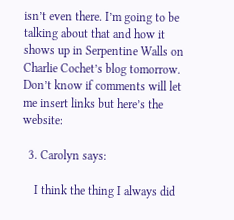isn’t even there. I’m going to be talking about that and how it shows up in Serpentine Walls on Charlie Cochet’s blog tomorrow. Don’t know if comments will let me insert links but here’s the website:

  3. Carolyn says:

    I think the thing I always did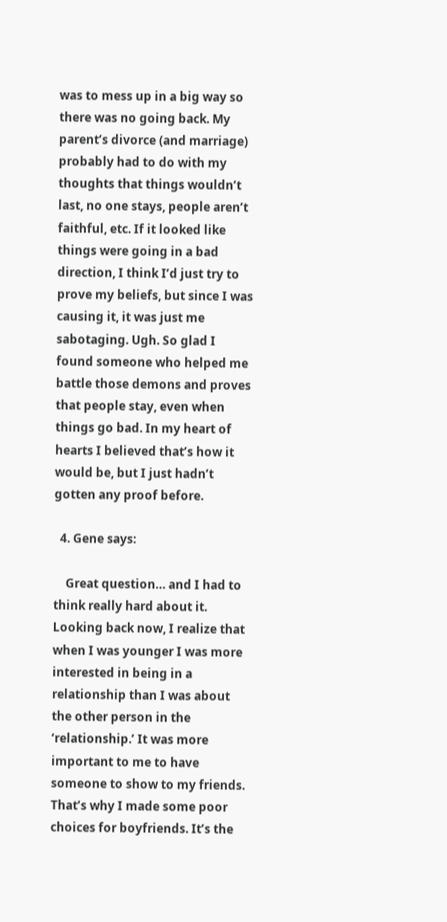was to mess up in a big way so there was no going back. My parent’s divorce (and marriage) probably had to do with my thoughts that things wouldn’t last, no one stays, people aren’t faithful, etc. If it looked like things were going in a bad direction, I think I’d just try to prove my beliefs, but since I was causing it, it was just me sabotaging. Ugh. So glad I found someone who helped me battle those demons and proves that people stay, even when things go bad. In my heart of hearts I believed that’s how it would be, but I just hadn’t gotten any proof before.

  4. Gene says:

    Great question… and I had to think really hard about it. Looking back now, I realize that when I was younger I was more interested in being in a relationship than I was about the other person in the ‘relationship.’ It was more important to me to have someone to show to my friends. That’s why I made some poor choices for boyfriends. It’s the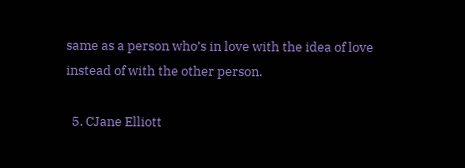same as a person who’s in love with the idea of love instead of with the other person.

  5. CJane Elliott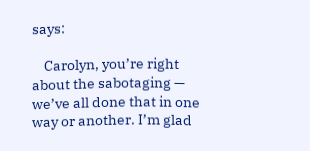says:

    Carolyn, you’re right about the sabotaging — we’ve all done that in one way or another. I’m glad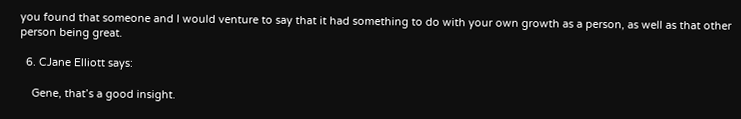you found that someone and I would venture to say that it had something to do with your own growth as a person, as well as that other person being great.

  6. CJane Elliott says:

    Gene, that’s a good insight.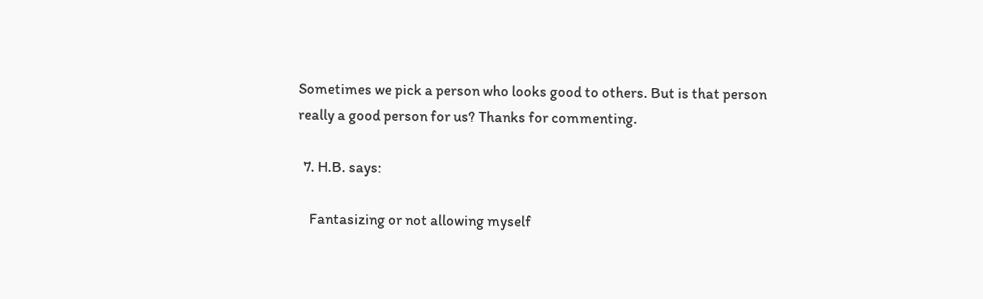Sometimes we pick a person who looks good to others. But is that person really a good person for us? Thanks for commenting.

  7. H.B. says:

    Fantasizing or not allowing myself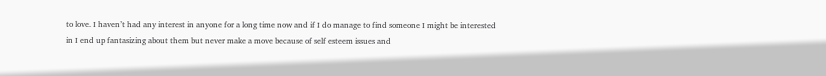to love. I haven’t had any interest in anyone for a long time now and if I do manage to find someone I might be interested in I end up fantasizing about them but never make a move because of self esteem issues and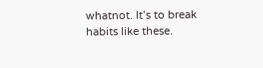whatnot. It’s to break habits like these.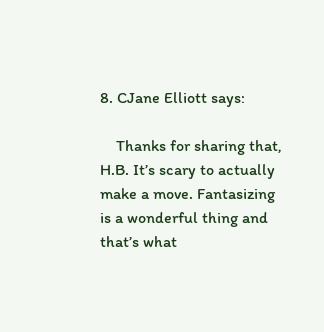8. CJane Elliott says:

    Thanks for sharing that, H.B. It’s scary to actually make a move. Fantasizing is a wonderful thing and that’s what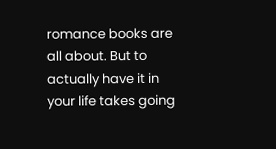romance books are all about. But to actually have it in your life takes going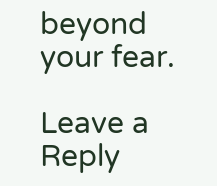beyond your fear.

Leave a Reply